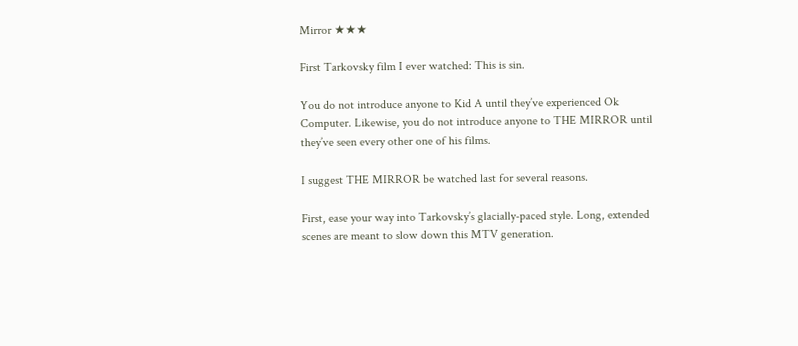Mirror ★★★

First Tarkovsky film I ever watched: This is sin.

You do not introduce anyone to Kid A until they’ve experienced Ok Computer. Likewise, you do not introduce anyone to THE MIRROR until they’ve seen every other one of his films.

I suggest THE MIRROR be watched last for several reasons.

First, ease your way into Tarkovsky’s glacially-paced style. Long, extended scenes are meant to slow down this MTV generation.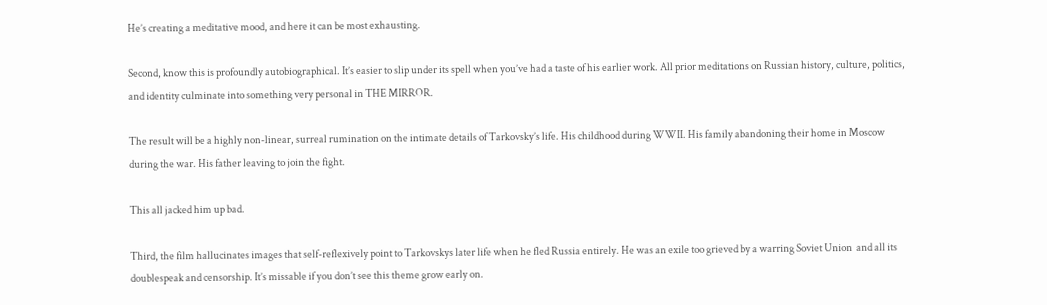He’s creating a meditative mood, and here it can be most exhausting.

Second, know this is profoundly autobiographical. It’s easier to slip under its spell when you’ve had a taste of his earlier work. All prior meditations on Russian history, culture, politics, and identity culminate into something very personal in THE MIRROR.

The result will be a highly non-linear, surreal rumination on the intimate details of Tarkovsky’s life. His childhood during WWII. His family abandoning their home in Moscow during the war. His father leaving to join the fight.

This all jacked him up bad.

Third, the film hallucinates images that self-reflexively point to Tarkovskys later life when he fled Russia entirely. He was an exile too grieved by a warring Soviet Union  and all its doublespeak and censorship. It’s missable if you don’t see this theme grow early on.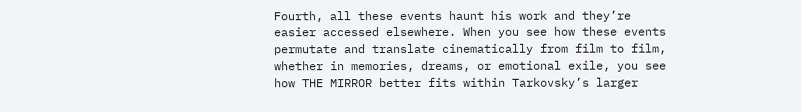Fourth, all these events haunt his work and they’re easier accessed elsewhere. When you see how these events permutate and translate cinematically from film to film, whether in memories, dreams, or emotional exile, you see how THE MIRROR better fits within Tarkovsky’s larger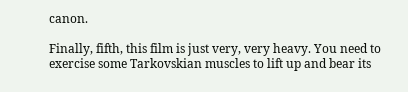canon.

Finally, fifth, this film is just very, very heavy. You need to exercise some Tarkovskian muscles to lift up and bear its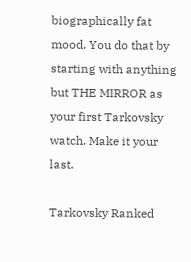biographically fat mood. You do that by starting with anything but THE MIRROR as your first Tarkovsky watch. Make it your last.

Tarkovsky Ranked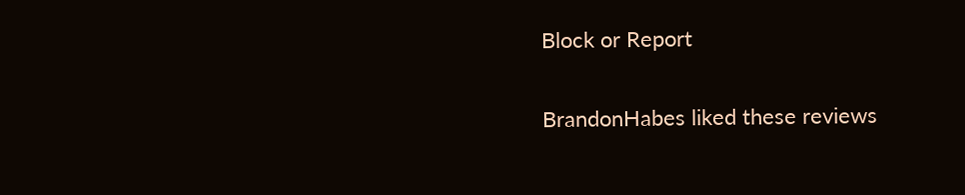Block or Report

BrandonHabes liked these reviews